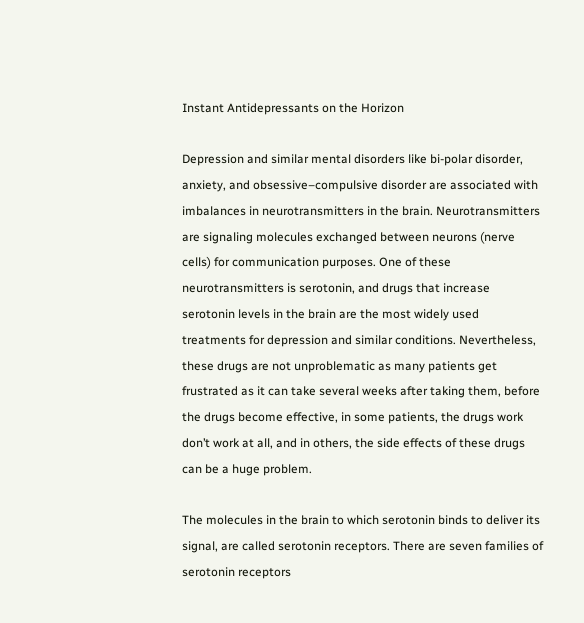Instant Antidepressants on the Horizon

Depression and similar mental disorders like bi-polar disorder, anxiety, and obsessive–compulsive disorder are associated with imbalances in neurotransmitters in the brain. Neurotransmitters are signaling molecules exchanged between neurons (nerve cells) for communication purposes. One of these neurotransmitters is serotonin, and drugs that increase serotonin levels in the brain are the most widely used treatments for depression and similar conditions. Nevertheless, these drugs are not unproblematic as many patients get frustrated as it can take several weeks after taking them, before the drugs become effective, in some patients, the drugs work don’t work at all, and in others, the side effects of these drugs can be a huge problem.

The molecules in the brain to which serotonin binds to deliver its signal, are called serotonin receptors. There are seven families of serotonin receptors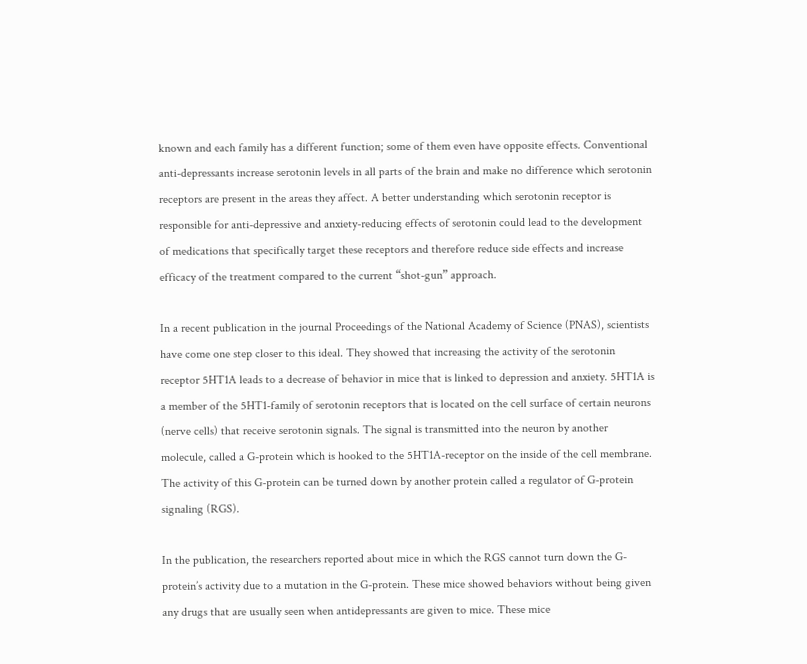known and each family has a different function; some of them even have opposite effects. Conventional anti-depressants increase serotonin levels in all parts of the brain and make no difference which serotonin receptors are present in the areas they affect. A better understanding which serotonin receptor is responsible for anti-depressive and anxiety-reducing effects of serotonin could lead to the development of medications that specifically target these receptors and therefore reduce side effects and increase efficacy of the treatment compared to the current “shot-gun” approach.

In a recent publication in the journal Proceedings of the National Academy of Science (PNAS), scientists have come one step closer to this ideal. They showed that increasing the activity of the serotonin receptor 5HT1A leads to a decrease of behavior in mice that is linked to depression and anxiety. 5HT1A is a member of the 5HT1-family of serotonin receptors that is located on the cell surface of certain neurons (nerve cells) that receive serotonin signals. The signal is transmitted into the neuron by another molecule, called a G-protein which is hooked to the 5HT1A-receptor on the inside of the cell membrane. The activity of this G-protein can be turned down by another protein called a regulator of G-protein signaling (RGS).

In the publication, the researchers reported about mice in which the RGS cannot turn down the G-protein’s activity due to a mutation in the G-protein. These mice showed behaviors without being given any drugs that are usually seen when antidepressants are given to mice. These mice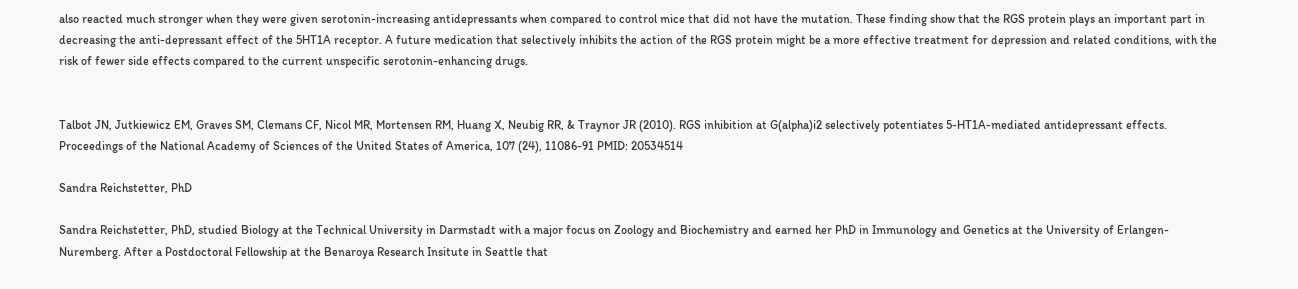also reacted much stronger when they were given serotonin-increasing antidepressants when compared to control mice that did not have the mutation. These finding show that the RGS protein plays an important part in decreasing the anti-depressant effect of the 5HT1A receptor. A future medication that selectively inhibits the action of the RGS protein might be a more effective treatment for depression and related conditions, with the risk of fewer side effects compared to the current unspecific serotonin-enhancing drugs.


Talbot JN, Jutkiewicz EM, Graves SM, Clemans CF, Nicol MR, Mortensen RM, Huang X, Neubig RR, & Traynor JR (2010). RGS inhibition at G(alpha)i2 selectively potentiates 5-HT1A-mediated antidepressant effects. Proceedings of the National Academy of Sciences of the United States of America, 107 (24), 11086-91 PMID: 20534514

Sandra Reichstetter, PhD

Sandra Reichstetter, PhD, studied Biology at the Technical University in Darmstadt with a major focus on Zoology and Biochemistry and earned her PhD in Immunology and Genetics at the University of Erlangen-Nuremberg. After a Postdoctoral Fellowship at the Benaroya Research Insitute in Seattle that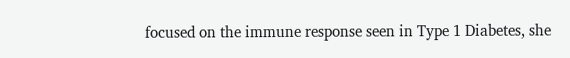focused on the immune response seen in Type 1 Diabetes, she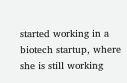started working in a biotech startup, where she is still working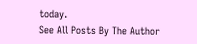today.
See All Posts By The Author